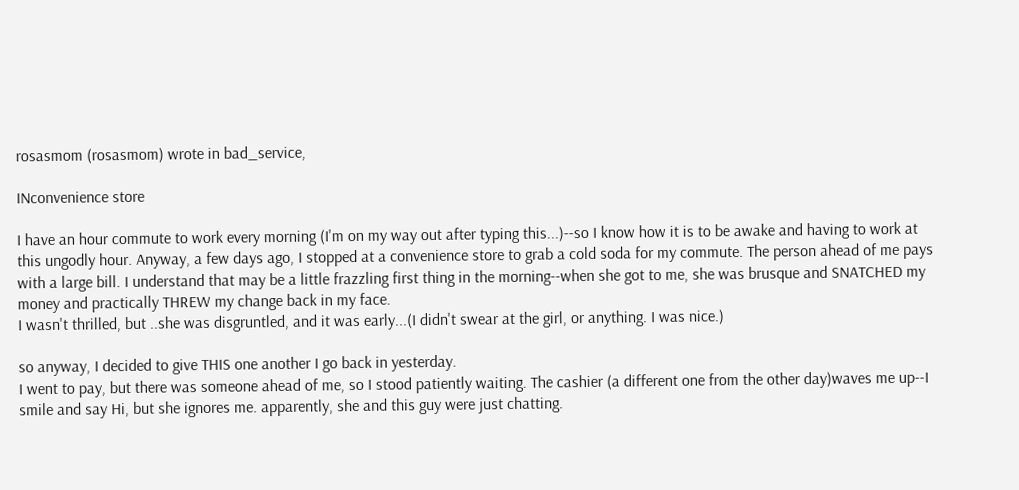rosasmom (rosasmom) wrote in bad_service,

INconvenience store

I have an hour commute to work every morning (I'm on my way out after typing this...)--so I know how it is to be awake and having to work at this ungodly hour. Anyway, a few days ago, I stopped at a convenience store to grab a cold soda for my commute. The person ahead of me pays with a large bill. I understand that may be a little frazzling first thing in the morning--when she got to me, she was brusque and SNATCHED my money and practically THREW my change back in my face.
I wasn't thrilled, but ..she was disgruntled, and it was early...(I didn't swear at the girl, or anything. I was nice.)

so anyway, I decided to give THIS one another I go back in yesterday.
I went to pay, but there was someone ahead of me, so I stood patiently waiting. The cashier (a different one from the other day)waves me up--I smile and say Hi, but she ignores me. apparently, she and this guy were just chatting.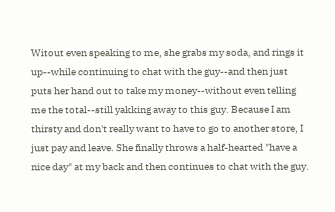Witout even speaking to me, she grabs my soda, and rings it up--while continuing to chat with the guy--and then just puts her hand out to take my money--without even telling me the total--still yakking away to this guy. Because I am thirsty and don't really want to have to go to another store, I just pay and leave. She finally throws a half-hearted "have a nice day" at my back and then continues to chat with the guy.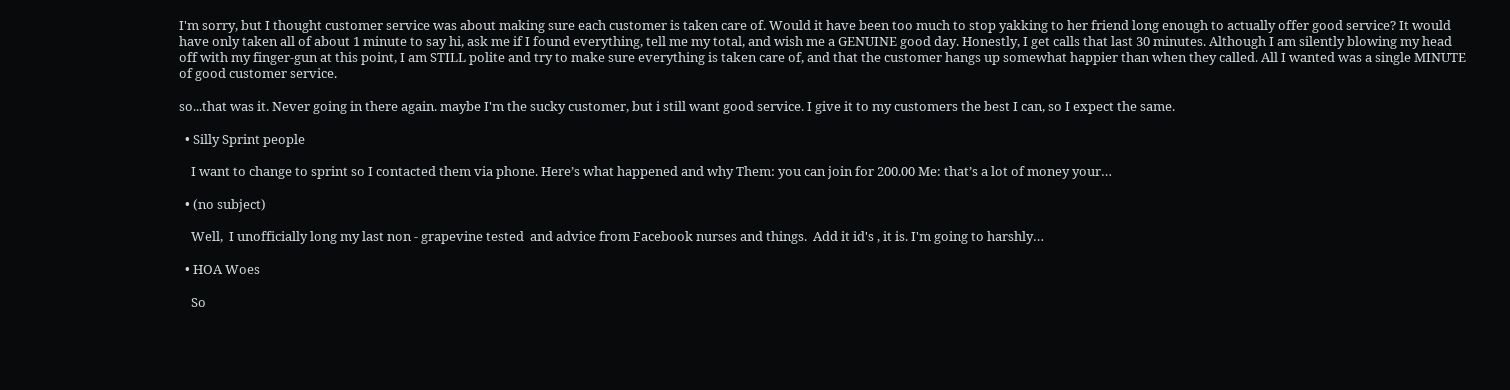I'm sorry, but I thought customer service was about making sure each customer is taken care of. Would it have been too much to stop yakking to her friend long enough to actually offer good service? It would have only taken all of about 1 minute to say hi, ask me if I found everything, tell me my total, and wish me a GENUINE good day. Honestly, I get calls that last 30 minutes. Although I am silently blowing my head off with my finger-gun at this point, I am STILL polite and try to make sure everything is taken care of, and that the customer hangs up somewhat happier than when they called. All I wanted was a single MINUTE of good customer service.

so...that was it. Never going in there again. maybe I'm the sucky customer, but i still want good service. I give it to my customers the best I can, so I expect the same.

  • Silly Sprint people

    I want to change to sprint so I contacted them via phone. Here’s what happened and why Them: you can join for 200.00 Me: that’s a lot of money your…

  • (no subject)

    Well,  I unofficially long my last non - grapevine tested  and advice from Facebook nurses and things.  Add it id's , it is. I'm going to harshly…

  • HOA Woes

    So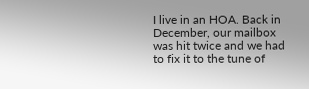I live in an HOA. Back in December, our mailbox was hit twice and we had to fix it to the tune of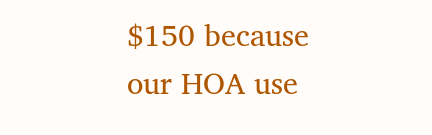$150 because our HOA use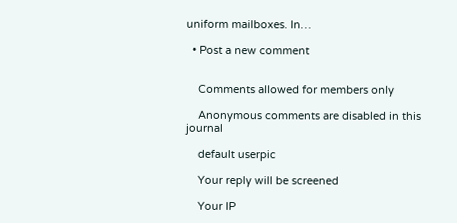uniform mailboxes. In…

  • Post a new comment


    Comments allowed for members only

    Anonymous comments are disabled in this journal

    default userpic

    Your reply will be screened

    Your IP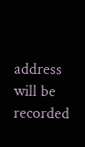address will be recorded